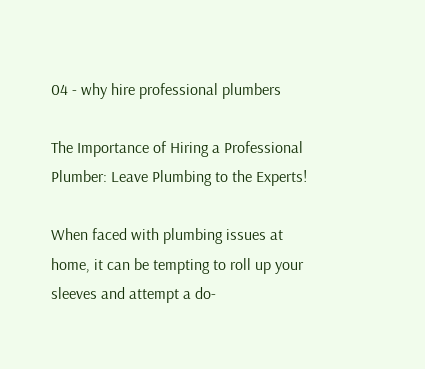04 - why hire professional plumbers

The Importance of Hiring a Professional Plumber: Leave Plumbing to the Experts!

When faced with plumbing issues at home, it can be tempting to roll up your sleeves and attempt a do-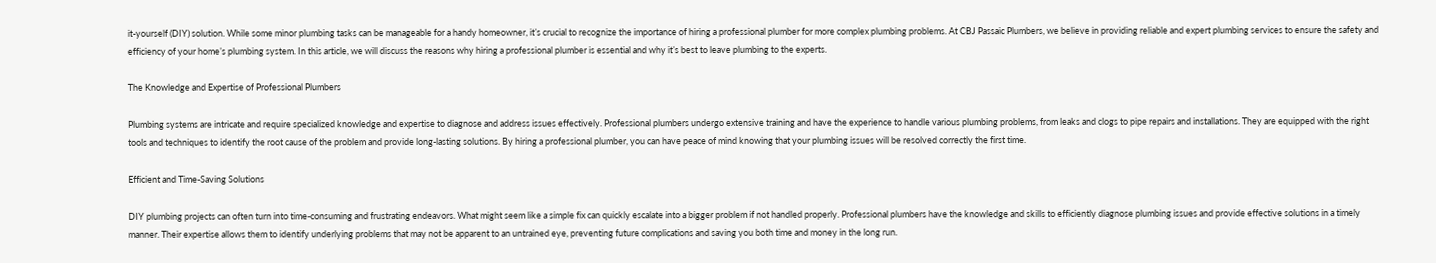it-yourself (DIY) solution. While some minor plumbing tasks can be manageable for a handy homeowner, it’s crucial to recognize the importance of hiring a professional plumber for more complex plumbing problems. At CBJ Passaic Plumbers, we believe in providing reliable and expert plumbing services to ensure the safety and efficiency of your home’s plumbing system. In this article, we will discuss the reasons why hiring a professional plumber is essential and why it’s best to leave plumbing to the experts.

The Knowledge and Expertise of Professional Plumbers

Plumbing systems are intricate and require specialized knowledge and expertise to diagnose and address issues effectively. Professional plumbers undergo extensive training and have the experience to handle various plumbing problems, from leaks and clogs to pipe repairs and installations. They are equipped with the right tools and techniques to identify the root cause of the problem and provide long-lasting solutions. By hiring a professional plumber, you can have peace of mind knowing that your plumbing issues will be resolved correctly the first time.

Efficient and Time-Saving Solutions

DIY plumbing projects can often turn into time-consuming and frustrating endeavors. What might seem like a simple fix can quickly escalate into a bigger problem if not handled properly. Professional plumbers have the knowledge and skills to efficiently diagnose plumbing issues and provide effective solutions in a timely manner. Their expertise allows them to identify underlying problems that may not be apparent to an untrained eye, preventing future complications and saving you both time and money in the long run.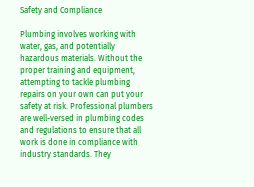Safety and Compliance

Plumbing involves working with water, gas, and potentially hazardous materials. Without the proper training and equipment, attempting to tackle plumbing repairs on your own can put your safety at risk. Professional plumbers are well-versed in plumbing codes and regulations to ensure that all work is done in compliance with industry standards. They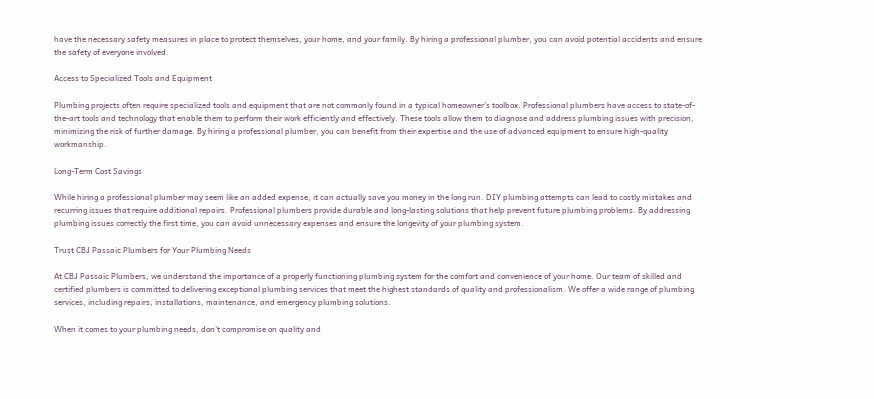have the necessary safety measures in place to protect themselves, your home, and your family. By hiring a professional plumber, you can avoid potential accidents and ensure the safety of everyone involved.

Access to Specialized Tools and Equipment

Plumbing projects often require specialized tools and equipment that are not commonly found in a typical homeowner’s toolbox. Professional plumbers have access to state-of-the-art tools and technology that enable them to perform their work efficiently and effectively. These tools allow them to diagnose and address plumbing issues with precision, minimizing the risk of further damage. By hiring a professional plumber, you can benefit from their expertise and the use of advanced equipment to ensure high-quality workmanship.

Long-Term Cost Savings

While hiring a professional plumber may seem like an added expense, it can actually save you money in the long run. DIY plumbing attempts can lead to costly mistakes and recurring issues that require additional repairs. Professional plumbers provide durable and long-lasting solutions that help prevent future plumbing problems. By addressing plumbing issues correctly the first time, you can avoid unnecessary expenses and ensure the longevity of your plumbing system.

Trust CBJ Passaic Plumbers for Your Plumbing Needs

At CBJ Passaic Plumbers, we understand the importance of a properly functioning plumbing system for the comfort and convenience of your home. Our team of skilled and certified plumbers is committed to delivering exceptional plumbing services that meet the highest standards of quality and professionalism. We offer a wide range of plumbing services, including repairs, installations, maintenance, and emergency plumbing solutions.

When it comes to your plumbing needs, don’t compromise on quality and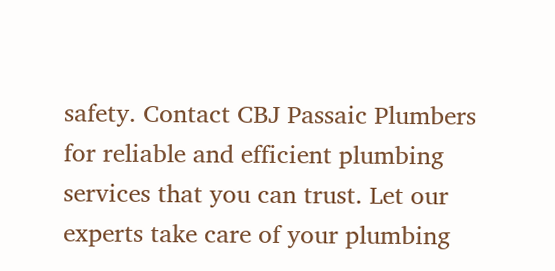safety. Contact CBJ Passaic Plumbers for reliable and efficient plumbing services that you can trust. Let our experts take care of your plumbing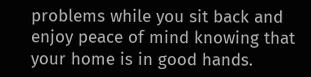problems while you sit back and enjoy peace of mind knowing that your home is in good hands.